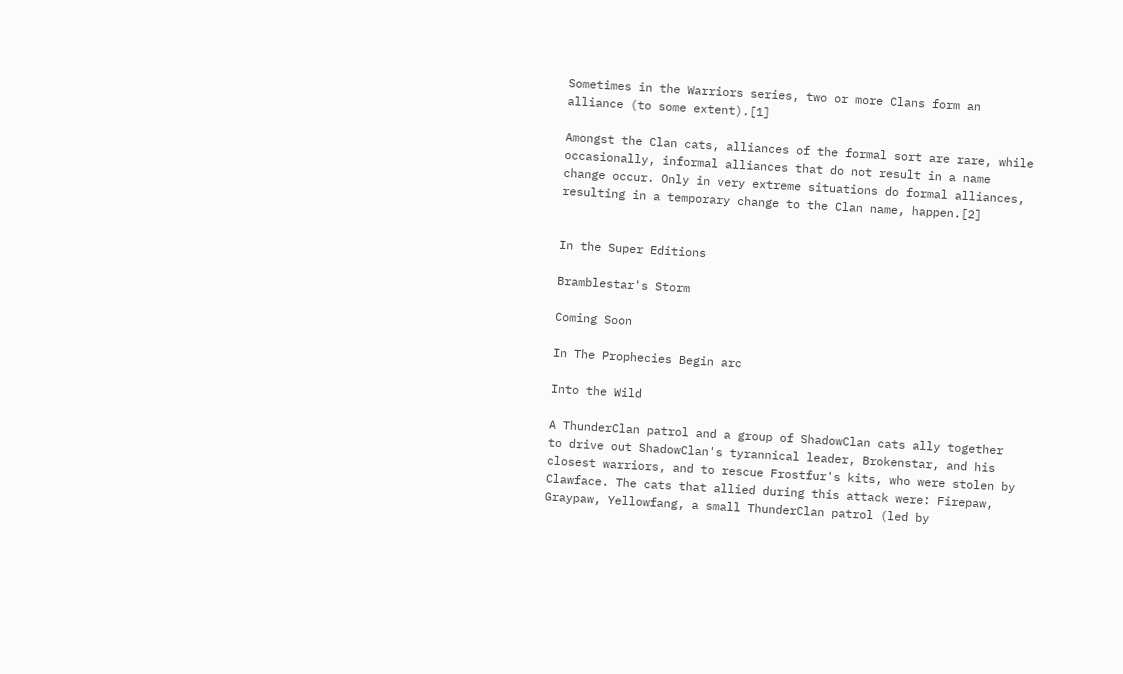Sometimes in the Warriors series, two or more Clans form an alliance (to some extent).[1]

Amongst the Clan cats, alliances of the formal sort are rare, while occasionally, informal alliances that do not result in a name change occur. Only in very extreme situations do formal alliances, resulting in a temporary change to the Clan name, happen.[2]


In the Super Editions

Bramblestar's Storm

Coming Soon

In The Prophecies Begin arc

Into the Wild

A ThunderClan patrol and a group of ShadowClan cats ally together to drive out ShadowClan's tyrannical leader, Brokenstar, and his closest warriors, and to rescue Frostfur's kits, who were stolen by Clawface. The cats that allied during this attack were: Firepaw, Graypaw, Yellowfang, a small ThunderClan patrol (led by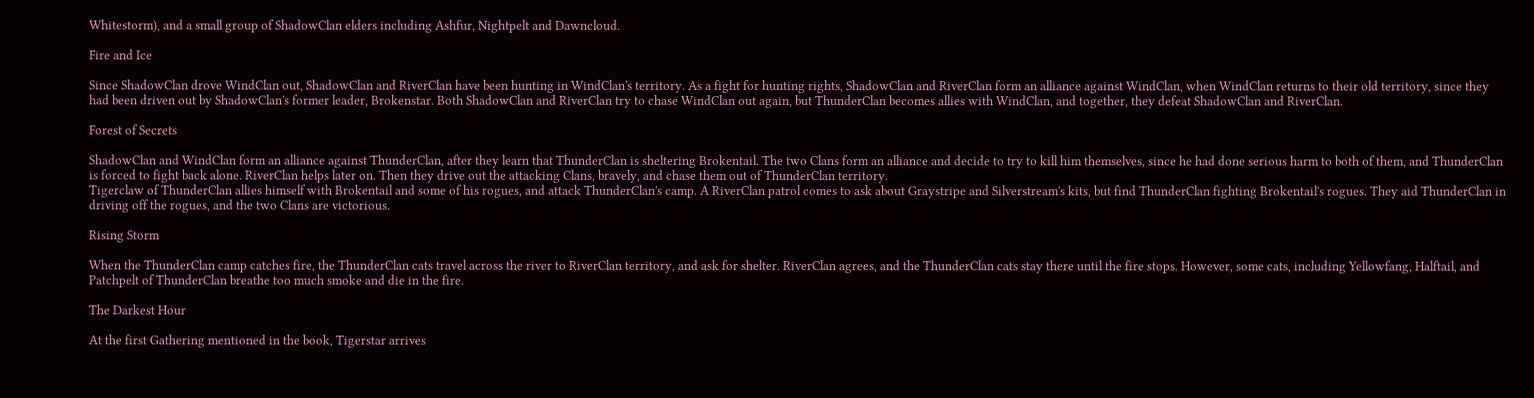Whitestorm), and a small group of ShadowClan elders including Ashfur, Nightpelt and Dawncloud.

Fire and Ice

Since ShadowClan drove WindClan out, ShadowClan and RiverClan have been hunting in WindClan's territory. As a fight for hunting rights, ShadowClan and RiverClan form an alliance against WindClan, when WindClan returns to their old territory, since they had been driven out by ShadowClan's former leader, Brokenstar. Both ShadowClan and RiverClan try to chase WindClan out again, but ThunderClan becomes allies with WindClan, and together, they defeat ShadowClan and RiverClan.

Forest of Secrets

ShadowClan and WindClan form an alliance against ThunderClan, after they learn that ThunderClan is sheltering Brokentail. The two Clans form an alliance and decide to try to kill him themselves, since he had done serious harm to both of them, and ThunderClan is forced to fight back alone. RiverClan helps later on. Then they drive out the attacking Clans, bravely, and chase them out of ThunderClan territory.
Tigerclaw of ThunderClan allies himself with Brokentail and some of his rogues, and attack ThunderClan's camp. A RiverClan patrol comes to ask about Graystripe and Silverstream's kits, but find ThunderClan fighting Brokentail's rogues. They aid ThunderClan in driving off the rogues, and the two Clans are victorious.

Rising Storm

When the ThunderClan camp catches fire, the ThunderClan cats travel across the river to RiverClan territory, and ask for shelter. RiverClan agrees, and the ThunderClan cats stay there until the fire stops. However, some cats, including Yellowfang, Halftail, and Patchpelt of ThunderClan breathe too much smoke and die in the fire.

The Darkest Hour

At the first Gathering mentioned in the book, Tigerstar arrives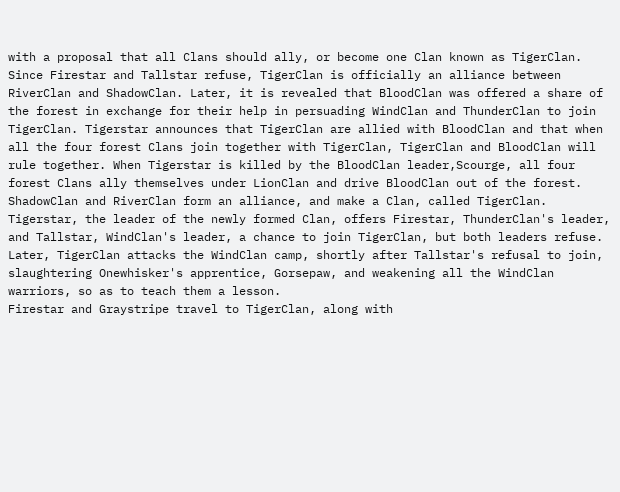with a proposal that all Clans should ally, or become one Clan known as TigerClan. Since Firestar and Tallstar refuse, TigerClan is officially an alliance between RiverClan and ShadowClan. Later, it is revealed that BloodClan was offered a share of the forest in exchange for their help in persuading WindClan and ThunderClan to join TigerClan. Tigerstar announces that TigerClan are allied with BloodClan and that when all the four forest Clans join together with TigerClan, TigerClan and BloodClan will rule together. When Tigerstar is killed by the BloodClan leader,Scourge, all four forest Clans ally themselves under LionClan and drive BloodClan out of the forest.
ShadowClan and RiverClan form an alliance, and make a Clan, called TigerClan. Tigerstar, the leader of the newly formed Clan, offers Firestar, ThunderClan's leader, and Tallstar, WindClan's leader, a chance to join TigerClan, but both leaders refuse.
Later, TigerClan attacks the WindClan camp, shortly after Tallstar's refusal to join, slaughtering Onewhisker's apprentice, Gorsepaw, and weakening all the WindClan warriors, so as to teach them a lesson.
Firestar and Graystripe travel to TigerClan, along with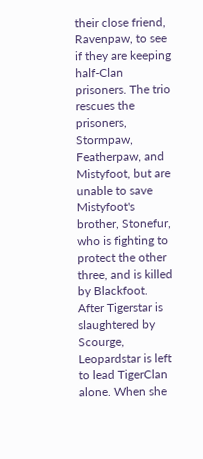their close friend, Ravenpaw, to see if they are keeping half-Clan prisoners. The trio rescues the prisoners, Stormpaw, Featherpaw, and Mistyfoot, but are unable to save Mistyfoot's brother, Stonefur, who is fighting to protect the other three, and is killed by Blackfoot. After Tigerstar is slaughtered by Scourge, Leopardstar is left to lead TigerClan alone. When she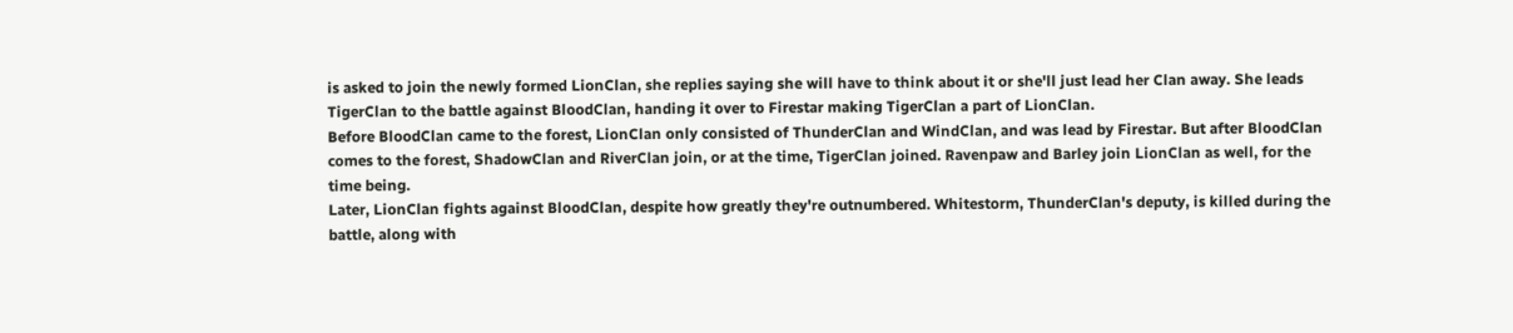is asked to join the newly formed LionClan, she replies saying she will have to think about it or she'll just lead her Clan away. She leads TigerClan to the battle against BloodClan, handing it over to Firestar making TigerClan a part of LionClan.
Before BloodClan came to the forest, LionClan only consisted of ThunderClan and WindClan, and was lead by Firestar. But after BloodClan comes to the forest, ShadowClan and RiverClan join, or at the time, TigerClan joined. Ravenpaw and Barley join LionClan as well, for the time being.
Later, LionClan fights against BloodClan, despite how greatly they're outnumbered. Whitestorm, ThunderClan's deputy, is killed during the battle, along with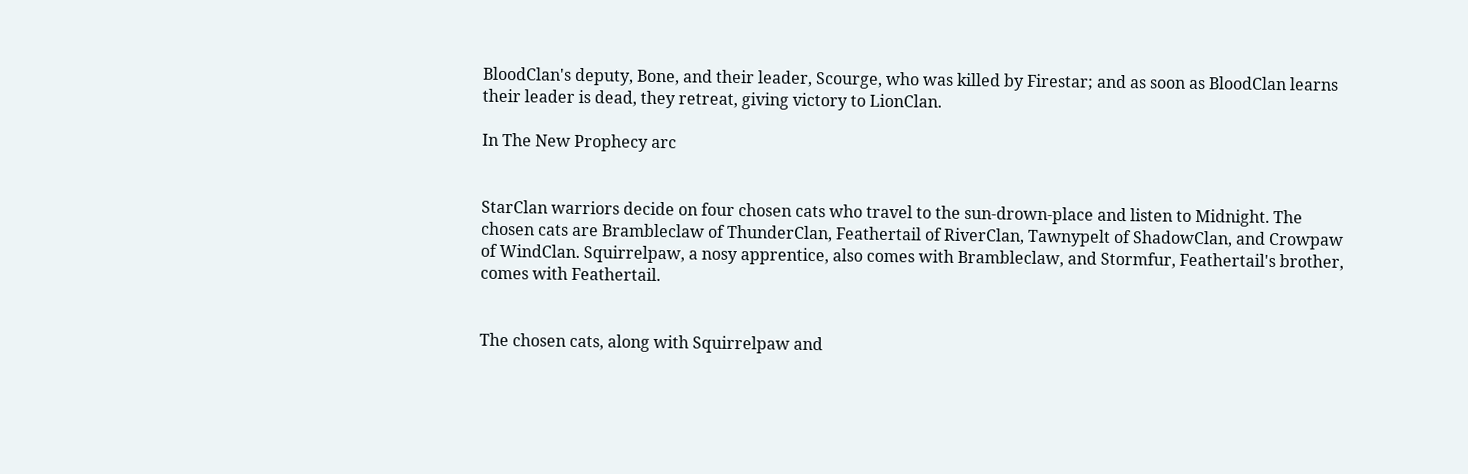BloodClan's deputy, Bone, and their leader, Scourge, who was killed by Firestar; and as soon as BloodClan learns their leader is dead, they retreat, giving victory to LionClan.

In The New Prophecy arc


StarClan warriors decide on four chosen cats who travel to the sun-drown-place and listen to Midnight. The chosen cats are Brambleclaw of ThunderClan, Feathertail of RiverClan, Tawnypelt of ShadowClan, and Crowpaw of WindClan. Squirrelpaw, a nosy apprentice, also comes with Brambleclaw, and Stormfur, Feathertail's brother, comes with Feathertail.


The chosen cats, along with Squirrelpaw and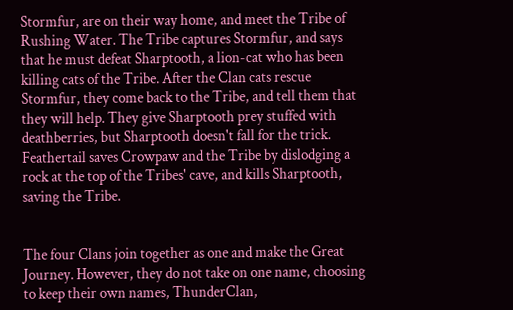Stormfur, are on their way home, and meet the Tribe of Rushing Water. The Tribe captures Stormfur, and says that he must defeat Sharptooth, a lion-cat who has been killing cats of the Tribe. After the Clan cats rescue Stormfur, they come back to the Tribe, and tell them that they will help. They give Sharptooth prey stuffed with deathberries, but Sharptooth doesn't fall for the trick. Feathertail saves Crowpaw and the Tribe by dislodging a rock at the top of the Tribes' cave, and kills Sharptooth, saving the Tribe.


The four Clans join together as one and make the Great Journey. However, they do not take on one name, choosing to keep their own names, ThunderClan,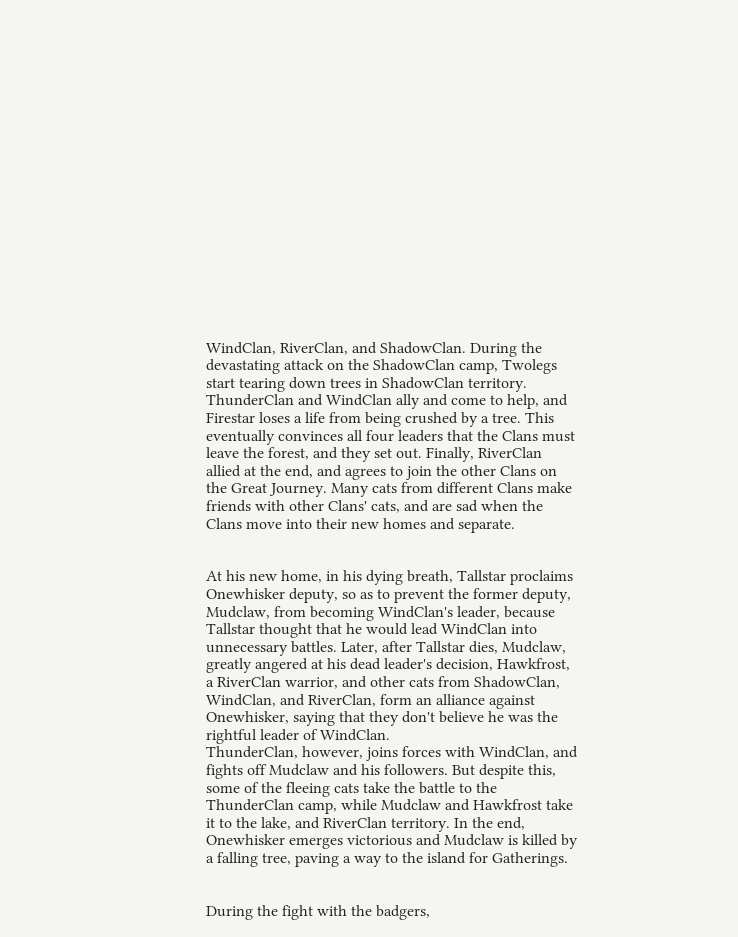WindClan, RiverClan, and ShadowClan. During the devastating attack on the ShadowClan camp, Twolegs start tearing down trees in ShadowClan territory. ThunderClan and WindClan ally and come to help, and Firestar loses a life from being crushed by a tree. This eventually convinces all four leaders that the Clans must leave the forest, and they set out. Finally, RiverClan allied at the end, and agrees to join the other Clans on the Great Journey. Many cats from different Clans make friends with other Clans' cats, and are sad when the Clans move into their new homes and separate.


At his new home, in his dying breath, Tallstar proclaims Onewhisker deputy, so as to prevent the former deputy, Mudclaw, from becoming WindClan's leader, because Tallstar thought that he would lead WindClan into unnecessary battles. Later, after Tallstar dies, Mudclaw, greatly angered at his dead leader's decision, Hawkfrost, a RiverClan warrior, and other cats from ShadowClan, WindClan, and RiverClan, form an alliance against Onewhisker, saying that they don't believe he was the rightful leader of WindClan.
ThunderClan, however, joins forces with WindClan, and fights off Mudclaw and his followers. But despite this, some of the fleeing cats take the battle to the ThunderClan camp, while Mudclaw and Hawkfrost take it to the lake, and RiverClan territory. In the end, Onewhisker emerges victorious and Mudclaw is killed by a falling tree, paving a way to the island for Gatherings.


During the fight with the badgers,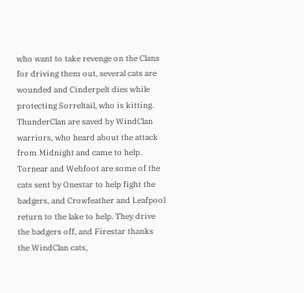who want to take revenge on the Clans for driving them out, several cats are wounded and Cinderpelt dies while protecting Sorreltail, who is kitting. ThunderClan are saved by WindClan warriors, who heard about the attack from Midnight and came to help. Tornear and Webfoot are some of the cats sent by Onestar to help fight the badgers, and Crowfeather and Leafpool return to the lake to help. They drive the badgers off, and Firestar thanks the WindClan cats,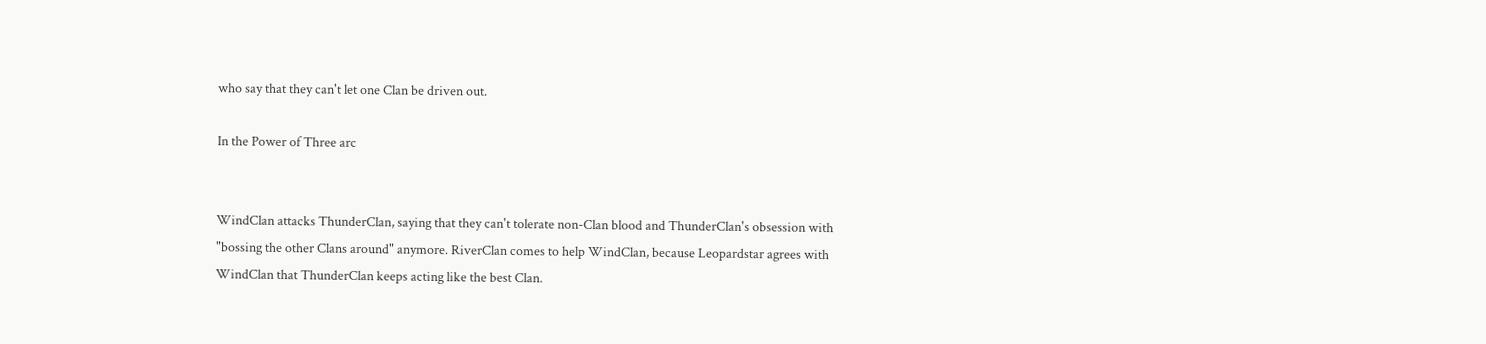who say that they can't let one Clan be driven out.

In the Power of Three arc


WindClan attacks ThunderClan, saying that they can't tolerate non-Clan blood and ThunderClan's obsession with "bossing the other Clans around" anymore. RiverClan comes to help WindClan, because Leopardstar agrees with WindClan that ThunderClan keeps acting like the best Clan.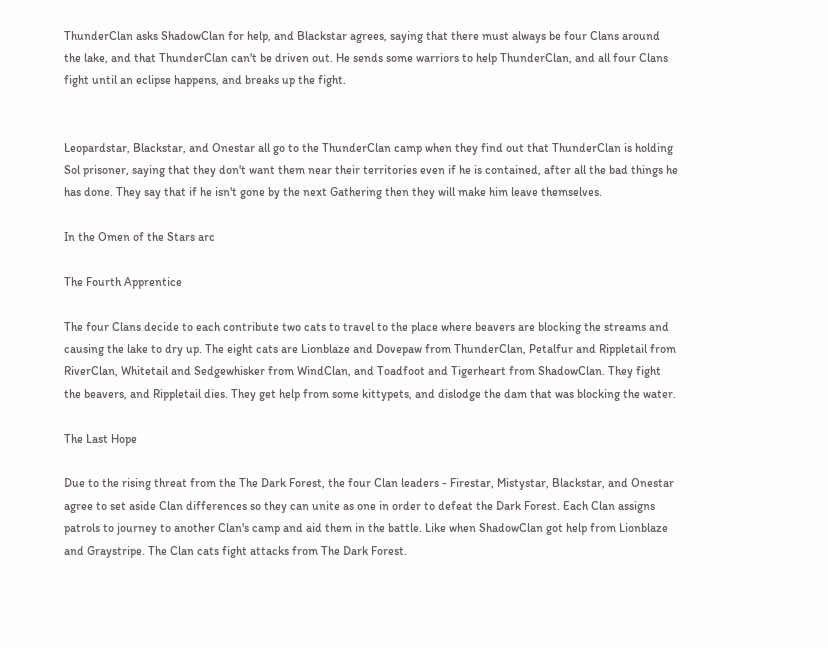ThunderClan asks ShadowClan for help, and Blackstar agrees, saying that there must always be four Clans around the lake, and that ThunderClan can't be driven out. He sends some warriors to help ThunderClan, and all four Clans fight until an eclipse happens, and breaks up the fight.


Leopardstar, Blackstar, and Onestar all go to the ThunderClan camp when they find out that ThunderClan is holding Sol prisoner, saying that they don't want them near their territories even if he is contained, after all the bad things he has done. They say that if he isn't gone by the next Gathering then they will make him leave themselves.

In the Omen of the Stars arc

The Fourth Apprentice

The four Clans decide to each contribute two cats to travel to the place where beavers are blocking the streams and causing the lake to dry up. The eight cats are Lionblaze and Dovepaw from ThunderClan, Petalfur and Rippletail from RiverClan, Whitetail and Sedgewhisker from WindClan, and Toadfoot and Tigerheart from ShadowClan. They fight the beavers, and Rippletail dies. They get help from some kittypets, and dislodge the dam that was blocking the water.

The Last Hope

Due to the rising threat from the The Dark Forest, the four Clan leaders - Firestar, Mistystar, Blackstar, and Onestar agree to set aside Clan differences so they can unite as one in order to defeat the Dark Forest. Each Clan assigns patrols to journey to another Clan's camp and aid them in the battle. Like when ShadowClan got help from Lionblaze and Graystripe. The Clan cats fight attacks from The Dark Forest.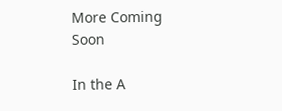More Coming Soon

In the A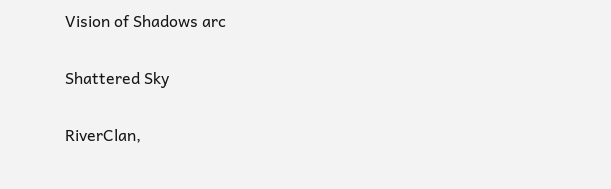Vision of Shadows arc

Shattered Sky

RiverClan,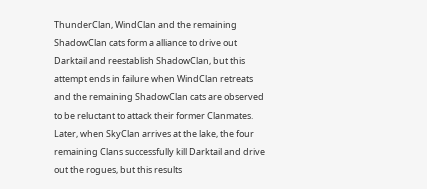ThunderClan, WindClan and the remaining ShadowClan cats form a alliance to drive out Darktail and reestablish ShadowClan, but this attempt ends in failure when WindClan retreats and the remaining ShadowClan cats are observed to be reluctant to attack their former Clanmates. Later, when SkyClan arrives at the lake, the four remaining Clans successfully kill Darktail and drive out the rogues, but this results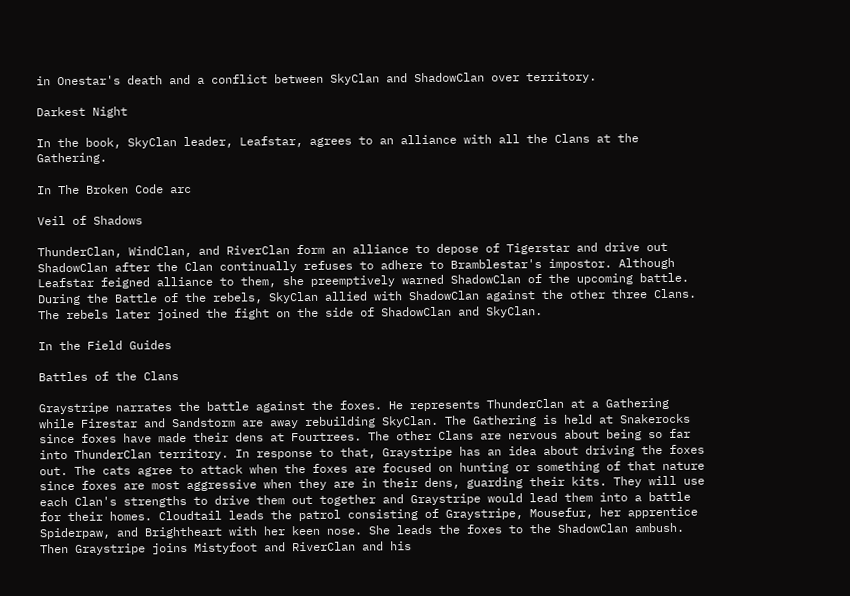in Onestar's death and a conflict between SkyClan and ShadowClan over territory.

Darkest Night

In the book, SkyClan leader, Leafstar, agrees to an alliance with all the Clans at the Gathering.

In The Broken Code arc

Veil of Shadows

ThunderClan, WindClan, and RiverClan form an alliance to depose of Tigerstar and drive out ShadowClan after the Clan continually refuses to adhere to Bramblestar's impostor. Although Leafstar feigned alliance to them, she preemptively warned ShadowClan of the upcoming battle. During the Battle of the rebels, SkyClan allied with ShadowClan against the other three Clans. The rebels later joined the fight on the side of ShadowClan and SkyClan.

In the Field Guides

Battles of the Clans

Graystripe narrates the battle against the foxes. He represents ThunderClan at a Gathering while Firestar and Sandstorm are away rebuilding SkyClan. The Gathering is held at Snakerocks since foxes have made their dens at Fourtrees. The other Clans are nervous about being so far into ThunderClan territory. In response to that, Graystripe has an idea about driving the foxes out. The cats agree to attack when the foxes are focused on hunting or something of that nature since foxes are most aggressive when they are in their dens, guarding their kits. They will use each Clan's strengths to drive them out together and Graystripe would lead them into a battle for their homes. Cloudtail leads the patrol consisting of Graystripe, Mousefur, her apprentice Spiderpaw, and Brightheart with her keen nose. She leads the foxes to the ShadowClan ambush. Then Graystripe joins Mistyfoot and RiverClan and his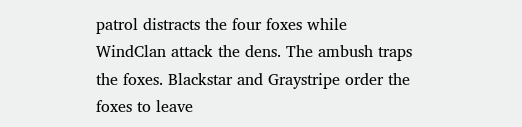patrol distracts the four foxes while WindClan attack the dens. The ambush traps the foxes. Blackstar and Graystripe order the foxes to leave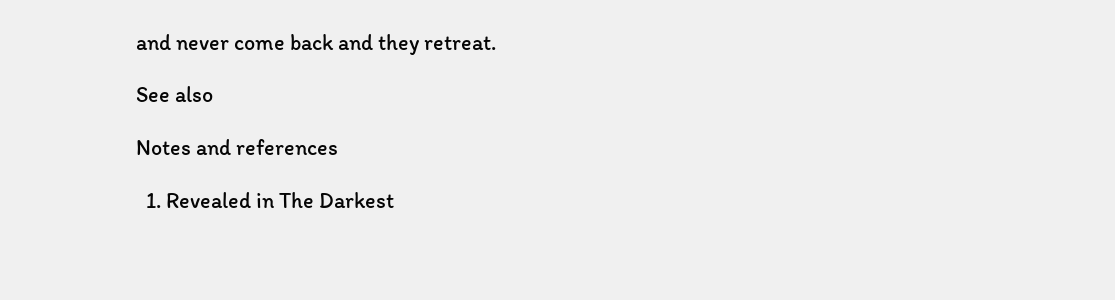and never come back and they retreat.

See also

Notes and references

  1. Revealed in The Darkest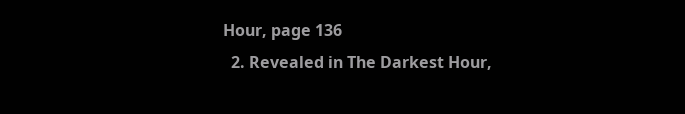Hour, page 136
  2. Revealed in The Darkest Hour,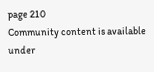page 210
Community content is available under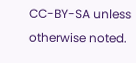CC-BY-SA unless otherwise noted.